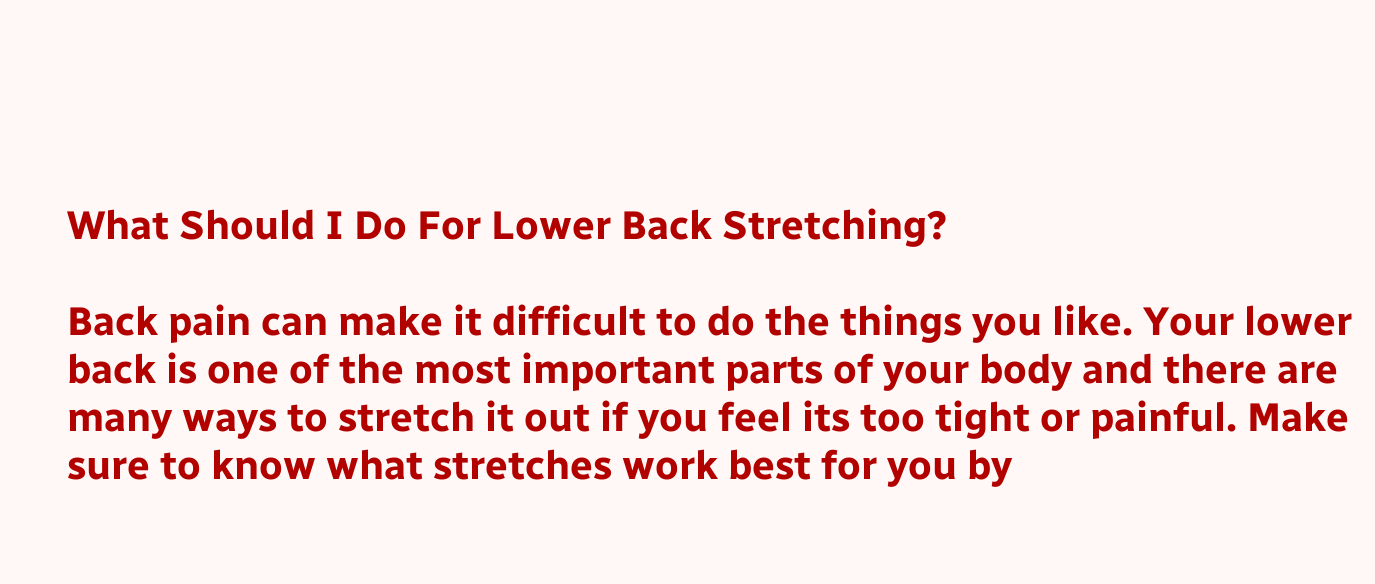What Should I Do For Lower Back Stretching?

Back pain can make it difficult to do the things you like. Your lower back is one of the most important parts of your body and there are many ways to stretch it out if you feel its too tight or painful. Make sure to know what stretches work best for you by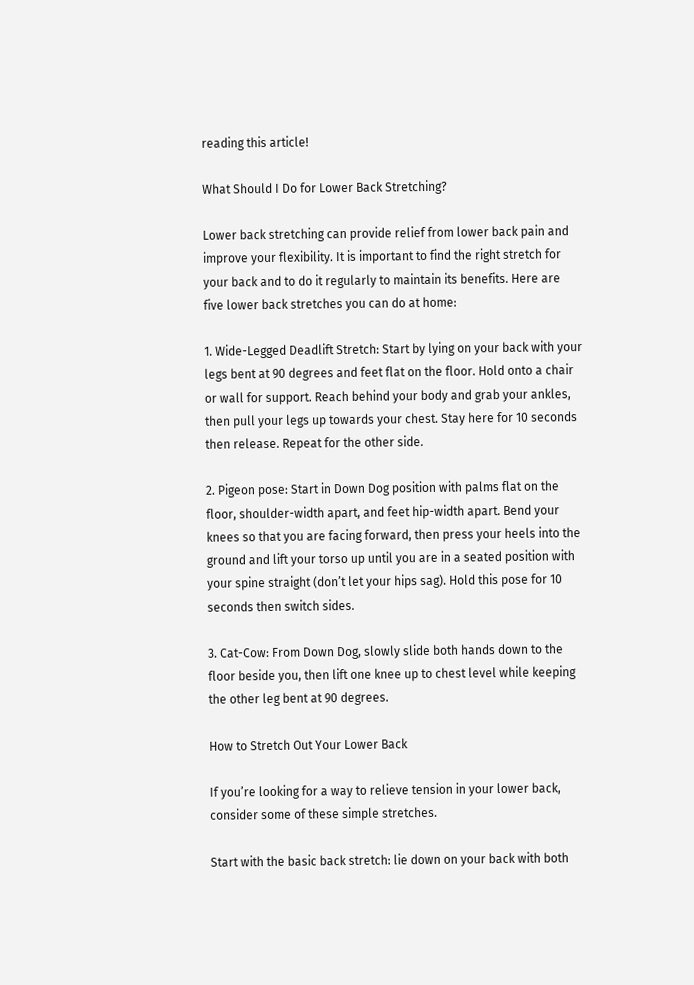reading this article!

What Should I Do for Lower Back Stretching?

Lower back stretching can provide relief from lower back pain and improve your flexibility. It is important to find the right stretch for your back and to do it regularly to maintain its benefits. Here are five lower back stretches you can do at home:

1. Wide-Legged Deadlift Stretch: Start by lying on your back with your legs bent at 90 degrees and feet flat on the floor. Hold onto a chair or wall for support. Reach behind your body and grab your ankles, then pull your legs up towards your chest. Stay here for 10 seconds then release. Repeat for the other side.

2. Pigeon pose: Start in Down Dog position with palms flat on the floor, shoulder-width apart, and feet hip-width apart. Bend your knees so that you are facing forward, then press your heels into the ground and lift your torso up until you are in a seated position with your spine straight (don’t let your hips sag). Hold this pose for 10 seconds then switch sides.

3. Cat-Cow: From Down Dog, slowly slide both hands down to the floor beside you, then lift one knee up to chest level while keeping the other leg bent at 90 degrees.

How to Stretch Out Your Lower Back

If you’re looking for a way to relieve tension in your lower back, consider some of these simple stretches.

Start with the basic back stretch: lie down on your back with both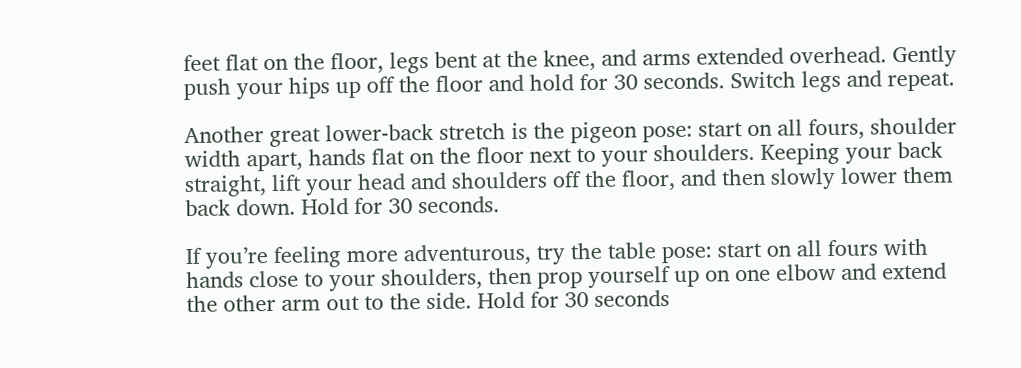feet flat on the floor, legs bent at the knee, and arms extended overhead. Gently push your hips up off the floor and hold for 30 seconds. Switch legs and repeat.

Another great lower-back stretch is the pigeon pose: start on all fours, shoulder width apart, hands flat on the floor next to your shoulders. Keeping your back straight, lift your head and shoulders off the floor, and then slowly lower them back down. Hold for 30 seconds.

If you’re feeling more adventurous, try the table pose: start on all fours with hands close to your shoulders, then prop yourself up on one elbow and extend the other arm out to the side. Hold for 30 seconds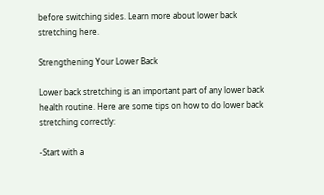before switching sides. Learn more about lower back stretching here.

Strengthening Your Lower Back

Lower back stretching is an important part of any lower back health routine. Here are some tips on how to do lower back stretching correctly:

-Start with a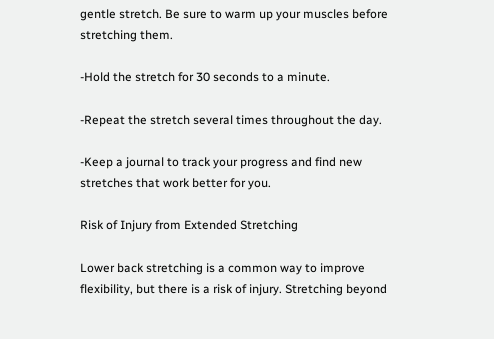gentle stretch. Be sure to warm up your muscles before stretching them.

-Hold the stretch for 30 seconds to a minute.

-Repeat the stretch several times throughout the day.

-Keep a journal to track your progress and find new stretches that work better for you.

Risk of Injury from Extended Stretching

Lower back stretching is a common way to improve flexibility, but there is a risk of injury. Stretching beyond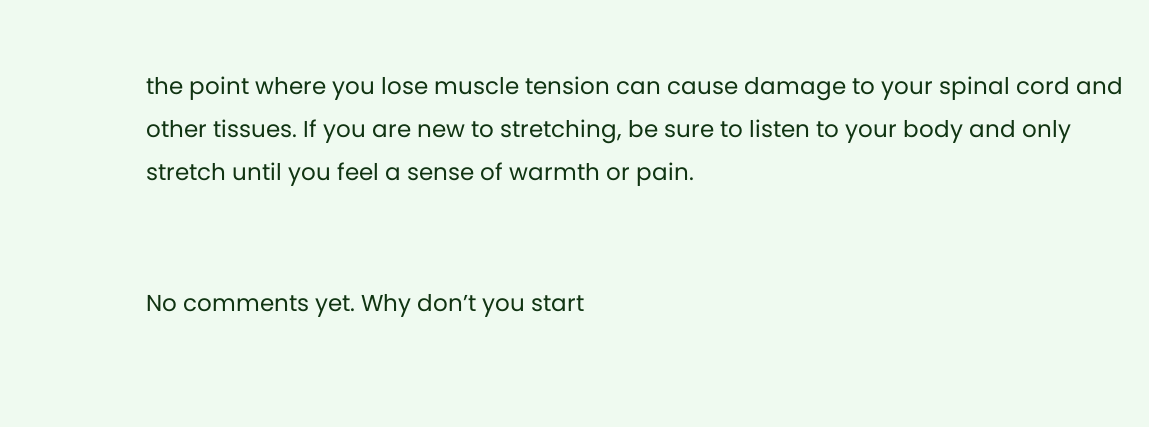the point where you lose muscle tension can cause damage to your spinal cord and other tissues. If you are new to stretching, be sure to listen to your body and only stretch until you feel a sense of warmth or pain.


No comments yet. Why don’t you start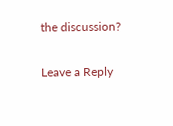the discussion?

Leave a Reply